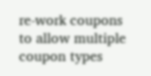re-work coupons to allow multiple coupon types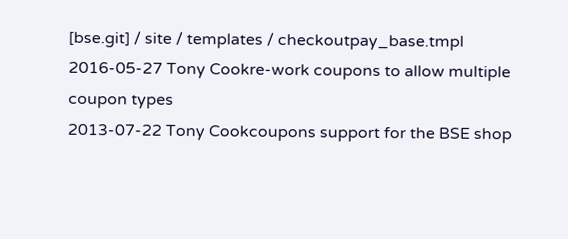[bse.git] / site / templates / checkoutpay_base.tmpl
2016-05-27 Tony Cookre-work coupons to allow multiple coupon types
2013-07-22 Tony Cookcoupons support for the BSE shop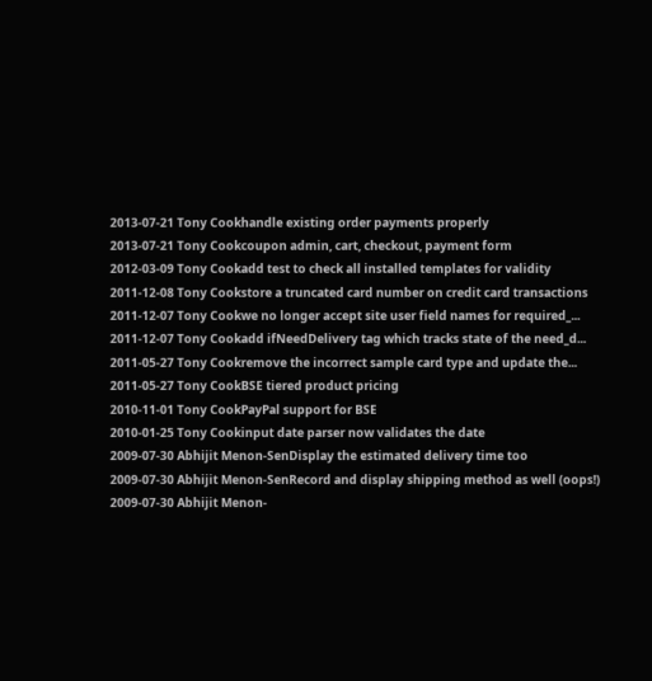2013-07-21 Tony Cookhandle existing order payments properly
2013-07-21 Tony Cookcoupon admin, cart, checkout, payment form
2012-03-09 Tony Cookadd test to check all installed templates for validity
2011-12-08 Tony Cookstore a truncated card number on credit card transactions
2011-12-07 Tony Cookwe no longer accept site user field names for required_...
2011-12-07 Tony Cookadd ifNeedDelivery tag which tracks state of the need_d...
2011-05-27 Tony Cookremove the incorrect sample card type and update the...
2011-05-27 Tony CookBSE tiered product pricing
2010-11-01 Tony CookPayPal support for BSE
2010-01-25 Tony Cookinput date parser now validates the date
2009-07-30 Abhijit Menon-SenDisplay the estimated delivery time too
2009-07-30 Abhijit Menon-SenRecord and display shipping method as well (oops!)
2009-07-30 Abhijit Menon-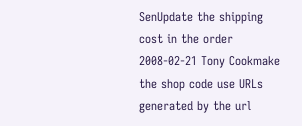SenUpdate the shipping cost in the order
2008-02-21 Tony Cookmake the shop code use URLs generated by the url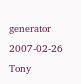generator
2007-02-26 Tony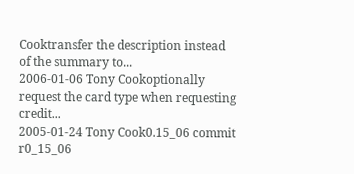Cooktransfer the description instead of the summary to...
2006-01-06 Tony Cookoptionally request the card type when requesting credit...
2005-01-24 Tony Cook0.15_06 commit r0_15_06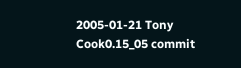2005-01-21 Tony Cook0.15_05 commit